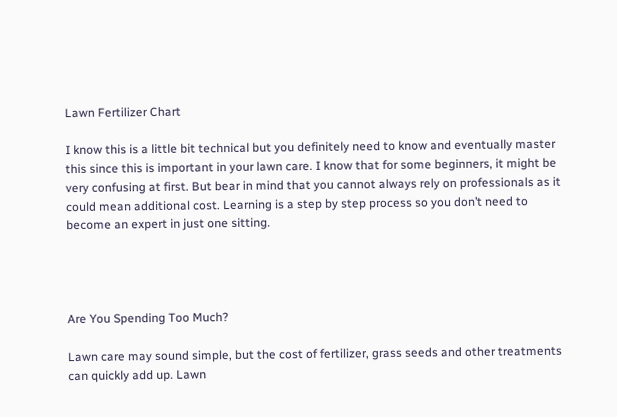Lawn Fertilizer Chart

I know this is a little bit technical but you definitely need to know and eventually master this since this is important in your lawn care. I know that for some beginners, it might be very confusing at first. But bear in mind that you cannot always rely on professionals as it could mean additional cost. Learning is a step by step process so you don’t need to become an expert in just one sitting.




Are You Spending Too Much?

Lawn care may sound simple, but the cost of fertilizer, grass seeds and other treatments can quickly add up. Lawn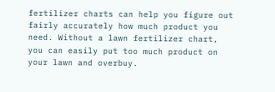fertilizer charts can help you figure out fairly accurately how much product you need. Without a lawn fertilizer chart, you can easily put too much product on your lawn and overbuy.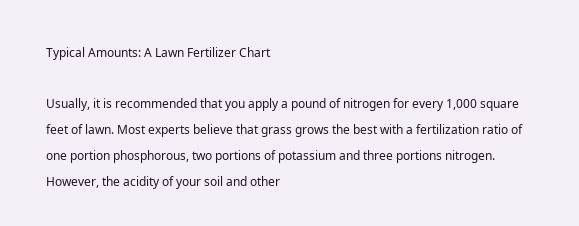Typical Amounts: A Lawn Fertilizer Chart

Usually, it is recommended that you apply a pound of nitrogen for every 1,000 square feet of lawn. Most experts believe that grass grows the best with a fertilization ratio of one portion phosphorous, two portions of potassium and three portions nitrogen. However, the acidity of your soil and other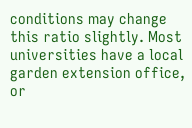conditions may change this ratio slightly. Most universities have a local garden extension office, or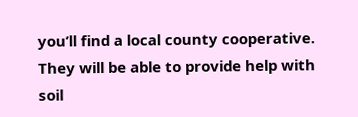you’ll find a local county cooperative. They will be able to provide help with soil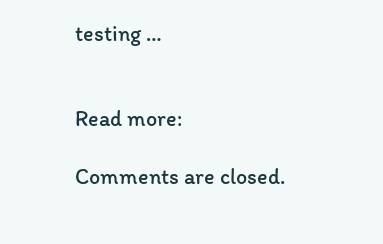testing …


Read more:

Comments are closed.